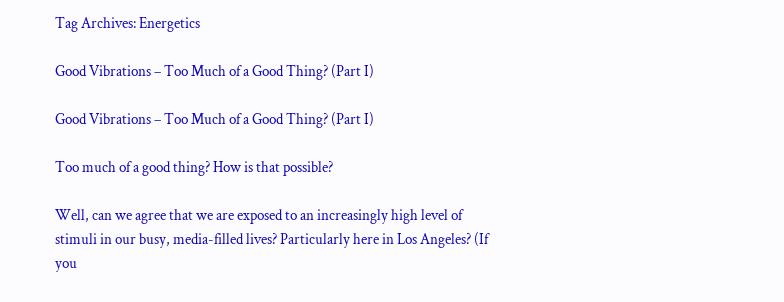Tag Archives: Energetics

Good Vibrations – Too Much of a Good Thing? (Part I)

Good Vibrations – Too Much of a Good Thing? (Part I)

Too much of a good thing? How is that possible?

Well, can we agree that we are exposed to an increasingly high level of stimuli in our busy, media-filled lives? Particularly here in Los Angeles? (If you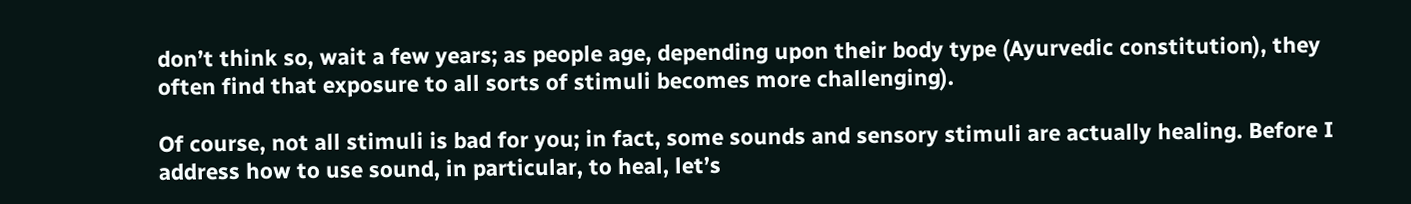don’t think so, wait a few years; as people age, depending upon their body type (Ayurvedic constitution), they often find that exposure to all sorts of stimuli becomes more challenging).

Of course, not all stimuli is bad for you; in fact, some sounds and sensory stimuli are actually healing. Before I address how to use sound, in particular, to heal, let’s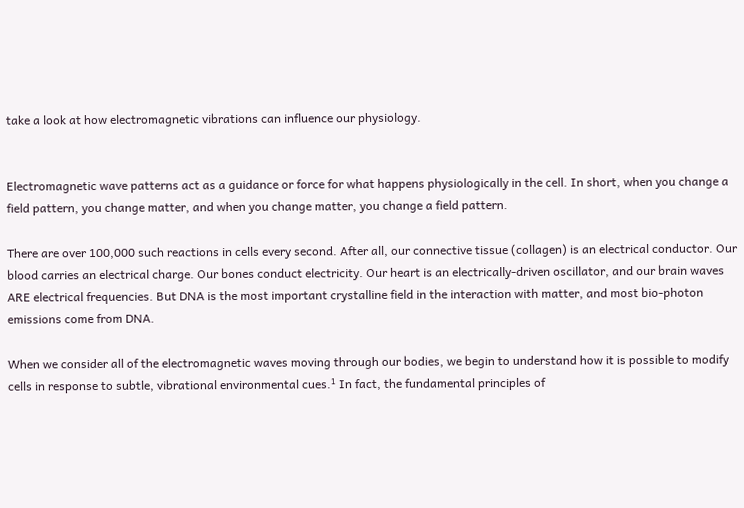take a look at how electromagnetic vibrations can influence our physiology.


Electromagnetic wave patterns act as a guidance or force for what happens physiologically in the cell. In short, when you change a field pattern, you change matter, and when you change matter, you change a field pattern.

There are over 100,000 such reactions in cells every second. After all, our connective tissue (collagen) is an electrical conductor. Our blood carries an electrical charge. Our bones conduct electricity. Our heart is an electrically-driven oscillator, and our brain waves ARE electrical frequencies. But DNA is the most important crystalline field in the interaction with matter, and most bio-photon emissions come from DNA.

When we consider all of the electromagnetic waves moving through our bodies, we begin to understand how it is possible to modify cells in response to subtle, vibrational environmental cues.¹ In fact, the fundamental principles of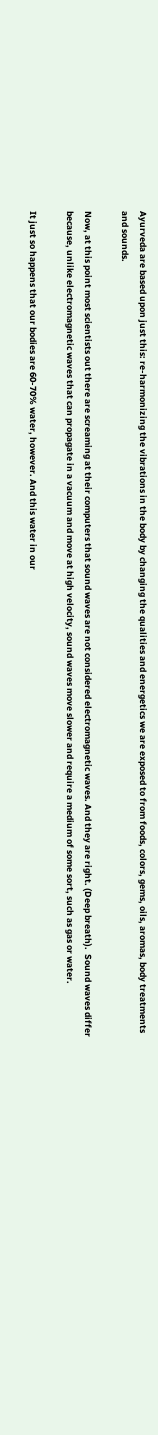Ayurveda are based upon just this: re-harmonizing the vibrations in the body by changing the qualities and energetics we are exposed to from foods, colors, gems, oils, aromas, body treatments and sounds.

Now, at this point most scientists out there are screaming at their computers that sound waves are not considered electromagnetic waves. And they are right. (Deep breath).  Sound waves differ because, unlike electromagnetic waves that can propagate in a vacuum and move at high velocity, sound waves move slower and require a medium of some sort, such as gas or water.

It just so happens that our bodies are 60-70% water, however. And this water in our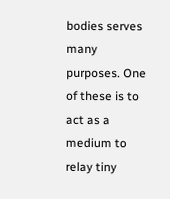bodies serves many purposes. One of these is to act as a medium to relay tiny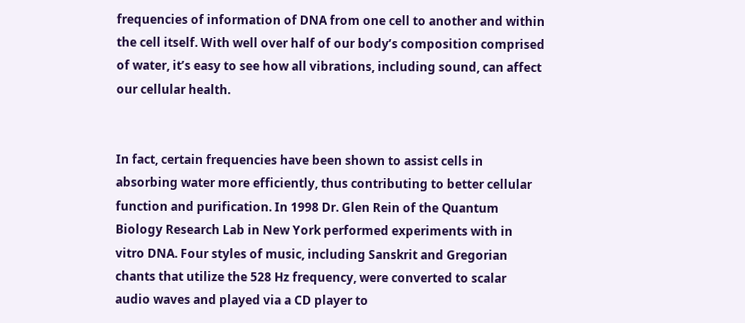frequencies of information of DNA from one cell to another and within the cell itself. With well over half of our body’s composition comprised of water, it’s easy to see how all vibrations, including sound, can affect our cellular health.


In fact, certain frequencies have been shown to assist cells in absorbing water more efficiently, thus contributing to better cellular function and purification. In 1998 Dr. Glen Rein of the Quantum Biology Research Lab in New York performed experiments with in vitro DNA. Four styles of music, including Sanskrit and Gregorian chants that utilize the 528 Hz frequency, were converted to scalar audio waves and played via a CD player to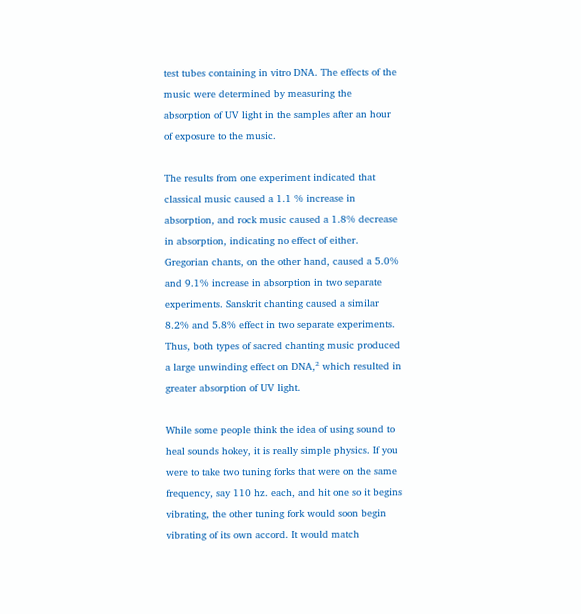test tubes containing in vitro DNA. The effects of the music were determined by measuring the absorption of UV light in the samples after an hour of exposure to the music.

The results from one experiment indicated that classical music caused a 1.1 % increase in absorption, and rock music caused a 1.8% decrease in absorption, indicating no effect of either. Gregorian chants, on the other hand, caused a 5.0% and 9.1% increase in absorption in two separate experiments. Sanskrit chanting caused a similar 8.2% and 5.8% effect in two separate experiments. Thus, both types of sacred chanting music produced a large unwinding effect on DNA,² which resulted in greater absorption of UV light.

While some people think the idea of using sound to heal sounds hokey, it is really simple physics. If you were to take two tuning forks that were on the same frequency, say 110 hz. each, and hit one so it begins vibrating, the other tuning fork would soon begin vibrating of its own accord. It would match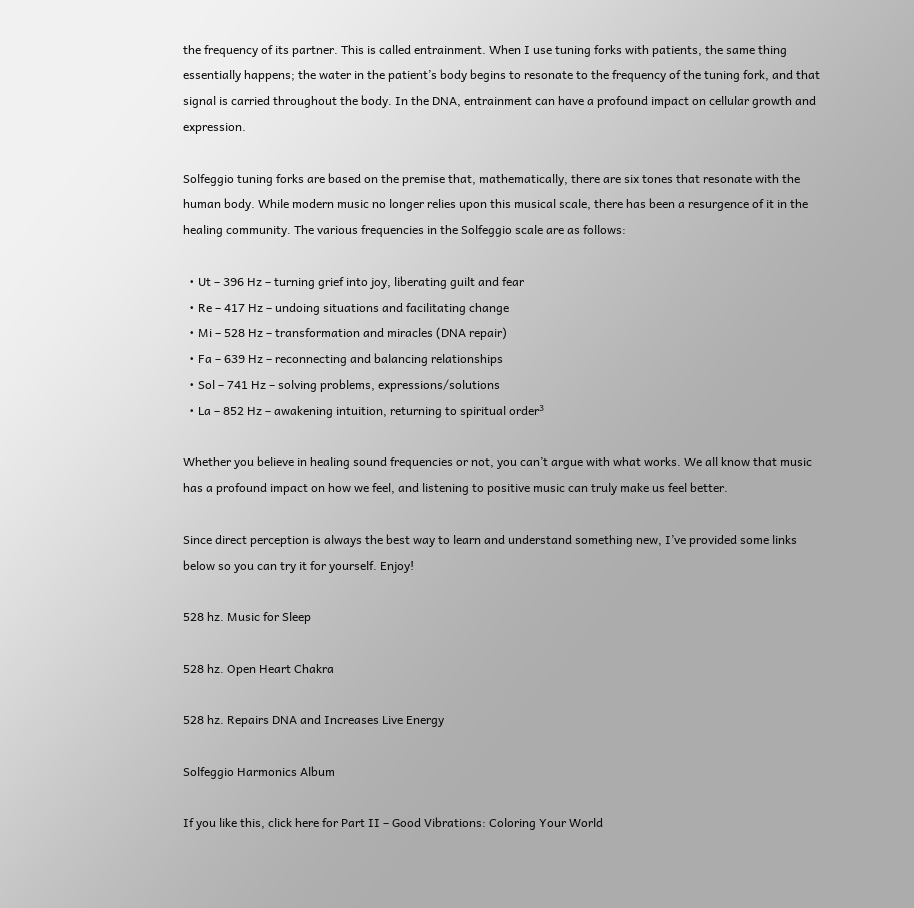the frequency of its partner. This is called entrainment. When I use tuning forks with patients, the same thing essentially happens; the water in the patient’s body begins to resonate to the frequency of the tuning fork, and that signal is carried throughout the body. In the DNA, entrainment can have a profound impact on cellular growth and expression.

Solfeggio tuning forks are based on the premise that, mathematically, there are six tones that resonate with the human body. While modern music no longer relies upon this musical scale, there has been a resurgence of it in the healing community. The various frequencies in the Solfeggio scale are as follows:

  • Ut – 396 Hz – turning grief into joy, liberating guilt and fear
  • Re – 417 Hz – undoing situations and facilitating change
  • Mi – 528 Hz – transformation and miracles (DNA repair)
  • Fa – 639 Hz – reconnecting and balancing relationships
  • Sol – 741 Hz – solving problems, expressions/solutions
  • La – 852 Hz – awakening intuition, returning to spiritual order³

Whether you believe in healing sound frequencies or not, you can’t argue with what works. We all know that music has a profound impact on how we feel, and listening to positive music can truly make us feel better.

Since direct perception is always the best way to learn and understand something new, I’ve provided some links below so you can try it for yourself. Enjoy!

528 hz. Music for Sleep

528 hz. Open Heart Chakra

528 hz. Repairs DNA and Increases Live Energy

Solfeggio Harmonics Album

If you like this, click here for Part II – Good Vibrations: Coloring Your World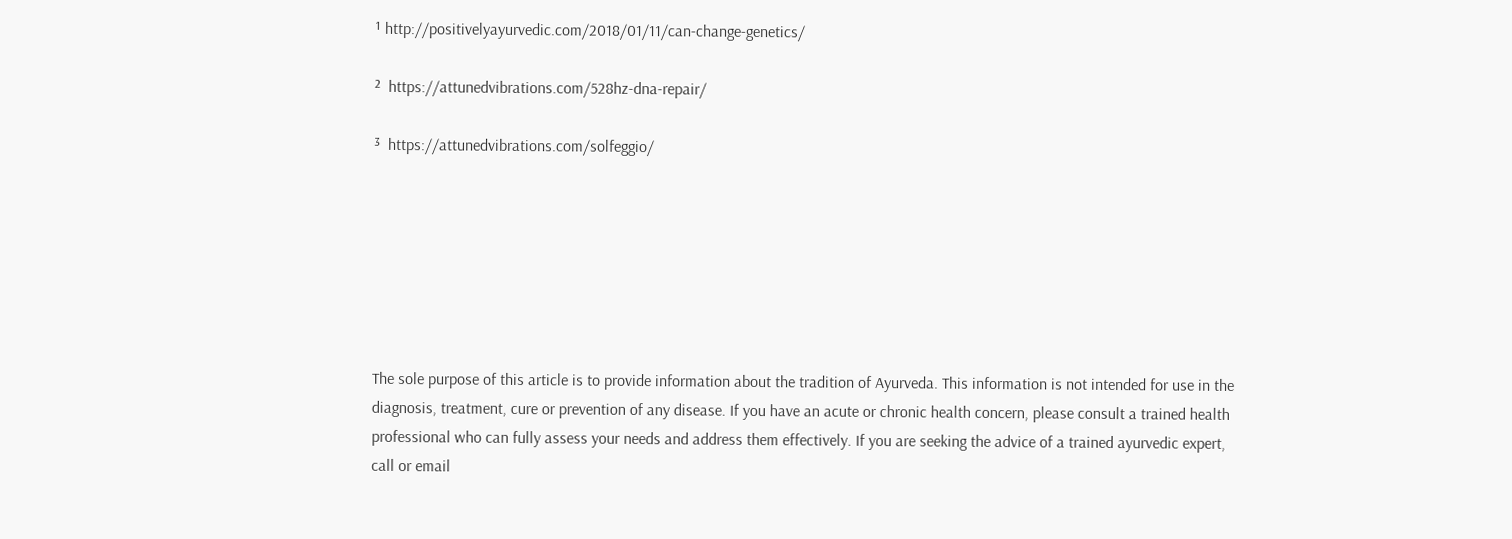¹ http://positivelyayurvedic.com/2018/01/11/can-change-genetics/

²  https://attunedvibrations.com/528hz-dna-repair/

³  https://attunedvibrations.com/solfeggio/







The sole purpose of this article is to provide information about the tradition of Ayurveda. This information is not intended for use in the diagnosis, treatment, cure or prevention of any disease. If you have an acute or chronic health concern, please consult a trained health professional who can fully assess your needs and address them effectively. If you are seeking the advice of a trained ayurvedic expert, call or email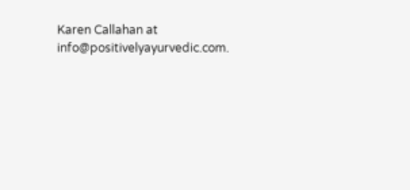Karen Callahan at info@positivelyayurvedic.com.